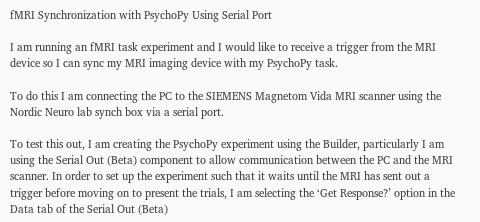fMRI Synchronization with PsychoPy Using Serial Port

I am running an fMRI task experiment and I would like to receive a trigger from the MRI device so I can sync my MRI imaging device with my PsychoPy task.

To do this I am connecting the PC to the SIEMENS Magnetom Vida MRI scanner using the Nordic Neuro lab synch box via a serial port.

To test this out, I am creating the PsychoPy experiment using the Builder, particularly I am using the Serial Out (Beta) component to allow communication between the PC and the MRI scanner. In order to set up the experiment such that it waits until the MRI has sent out a trigger before moving on to present the trials, I am selecting the ‘Get Response?’ option in the Data tab of the Serial Out (Beta)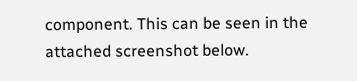component. This can be seen in the attached screenshot below.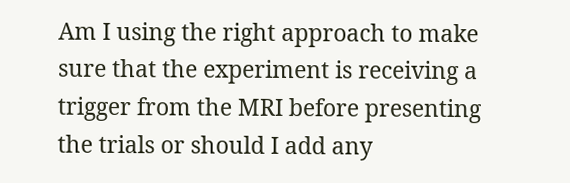Am I using the right approach to make sure that the experiment is receiving a trigger from the MRI before presenting the trials or should I add any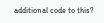additional code to this?